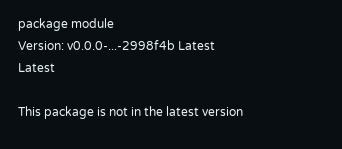package module
Version: v0.0.0-...-2998f4b Latest Latest

This package is not in the latest version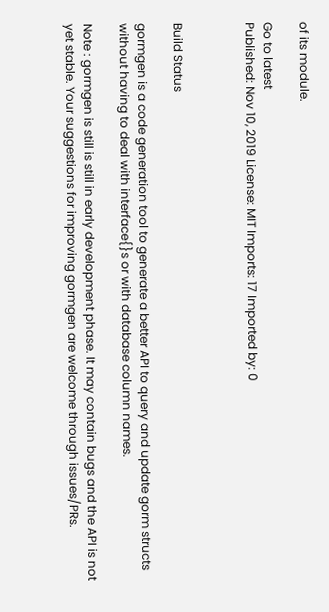of its module.

Go to latest
Published: Nov 10, 2019 License: MIT Imports: 17 Imported by: 0



Build Status

gormgen is a code generation tool to generate a better API to query and update gorm structs without having to deal with interface{}s or with database column names.

Note : gormgen is still is still in early development phase. It may contain bugs and the API is not yet stable. Your suggestions for improving gormgen are welcome through issues/PRs.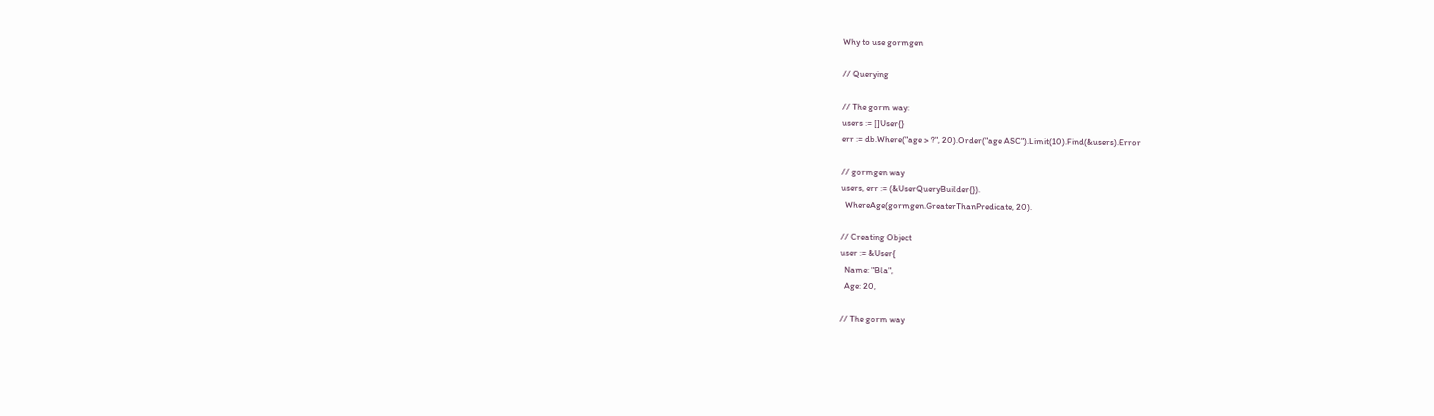Why to use gormgen

// Querying

// The gorm way:
users := []User{}
err := db.Where("age > ?", 20).Order("age ASC").Limit(10).Find(&users).Error

// gormgen way
users, err := (&UserQueryBuilder{}).
  WhereAge(gormgen.GreaterThanPredicate, 20).

// Creating Object
user := &User{
  Name: "Bla",
  Age: 20,

// The gorm way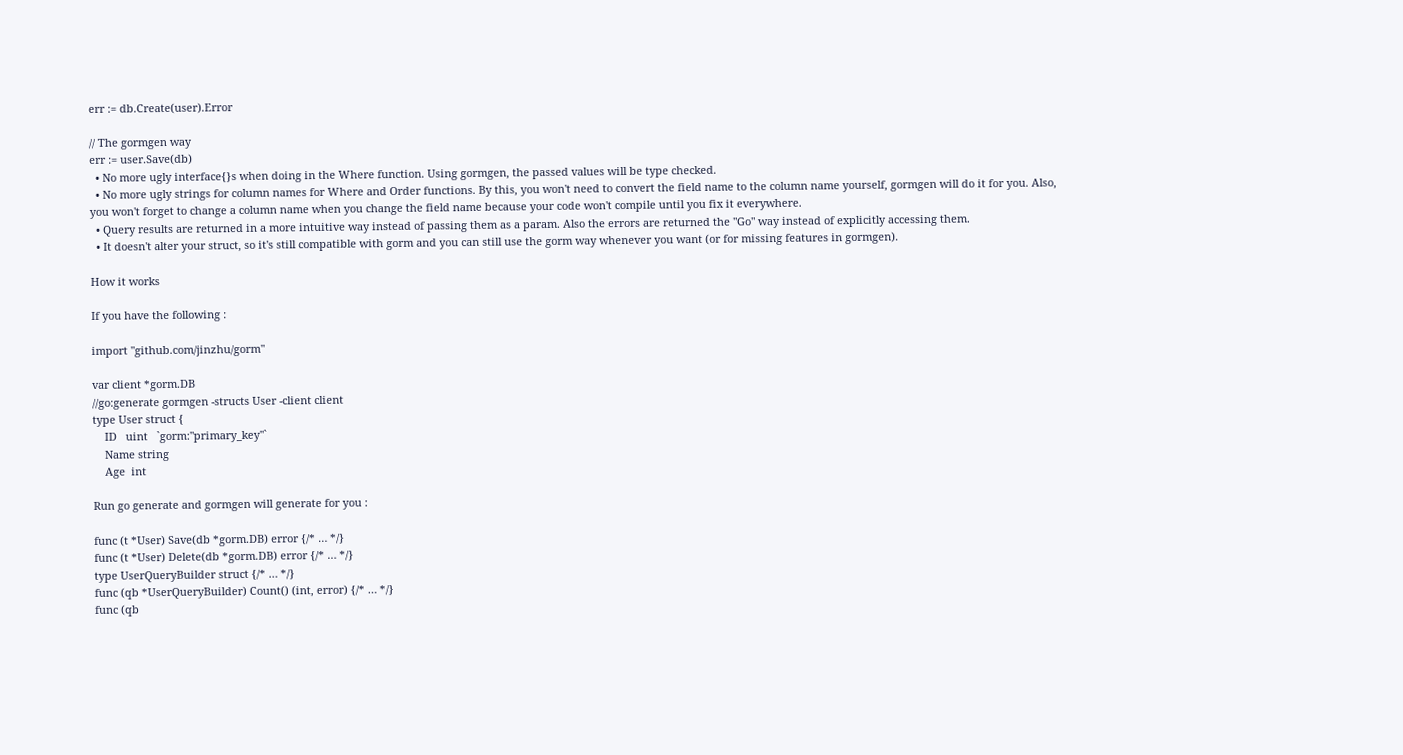err := db.Create(user).Error

// The gormgen way
err := user.Save(db)
  • No more ugly interface{}s when doing in the Where function. Using gormgen, the passed values will be type checked.
  • No more ugly strings for column names for Where and Order functions. By this, you won't need to convert the field name to the column name yourself, gormgen will do it for you. Also, you won't forget to change a column name when you change the field name because your code won't compile until you fix it everywhere.
  • Query results are returned in a more intuitive way instead of passing them as a param. Also the errors are returned the "Go" way instead of explicitly accessing them.
  • It doesn't alter your struct, so it's still compatible with gorm and you can still use the gorm way whenever you want (or for missing features in gormgen).

How it works

If you have the following :

import "github.com/jinzhu/gorm"

var client *gorm.DB
//go:generate gormgen -structs User -client client
type User struct {
    ID   uint   `gorm:"primary_key"`
    Name string
    Age  int

Run go generate and gormgen will generate for you :

func (t *User) Save(db *gorm.DB) error {/* … */}
func (t *User) Delete(db *gorm.DB) error {/* … */}
type UserQueryBuilder struct {/* … */}
func (qb *UserQueryBuilder) Count() (int, error) {/* … */}
func (qb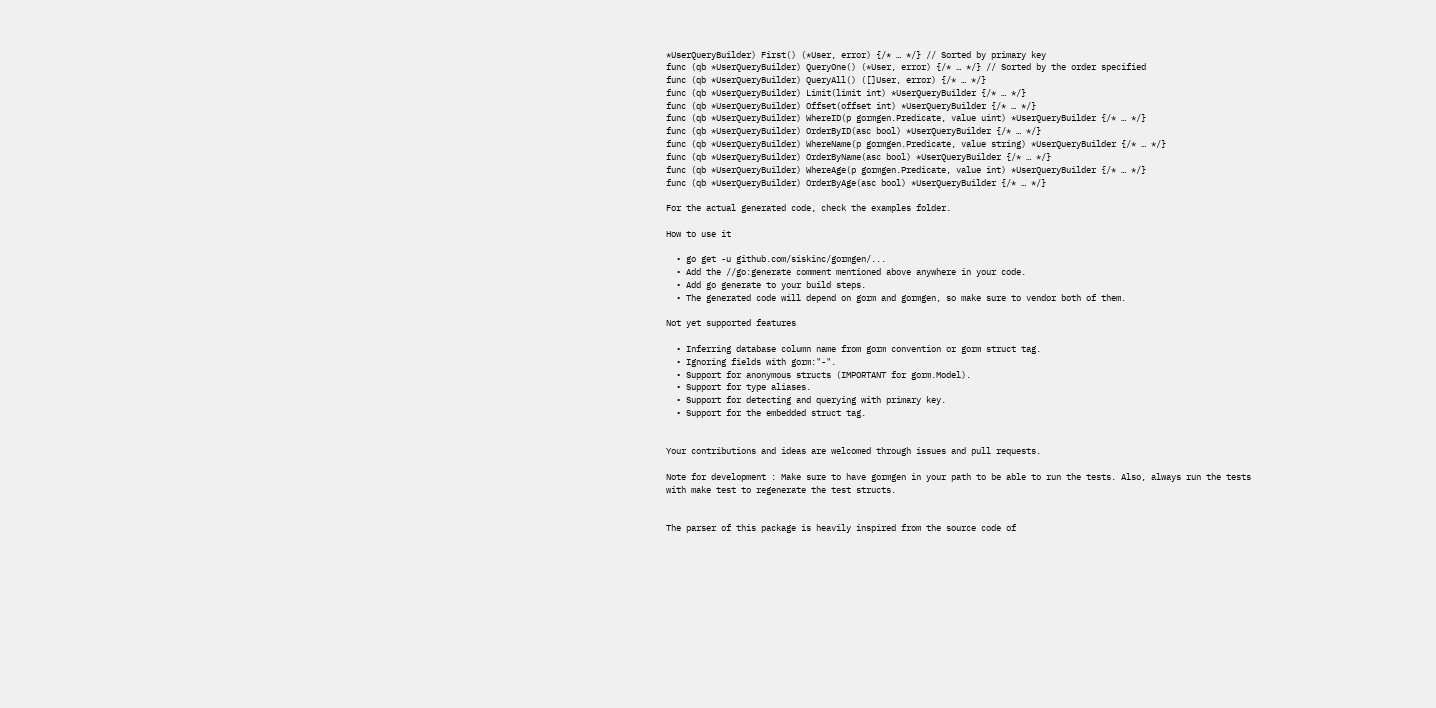*UserQueryBuilder) First() (*User, error) {/* … */} // Sorted by primary key
func (qb *UserQueryBuilder) QueryOne() (*User, error) {/* … */} // Sorted by the order specified
func (qb *UserQueryBuilder) QueryAll() ([]User, error) {/* … */}
func (qb *UserQueryBuilder) Limit(limit int) *UserQueryBuilder {/* … */}
func (qb *UserQueryBuilder) Offset(offset int) *UserQueryBuilder {/* … */}
func (qb *UserQueryBuilder) WhereID(p gormgen.Predicate, value uint) *UserQueryBuilder {/* … */}
func (qb *UserQueryBuilder) OrderByID(asc bool) *UserQueryBuilder {/* … */}
func (qb *UserQueryBuilder) WhereName(p gormgen.Predicate, value string) *UserQueryBuilder {/* … */}
func (qb *UserQueryBuilder) OrderByName(asc bool) *UserQueryBuilder {/* … */}
func (qb *UserQueryBuilder) WhereAge(p gormgen.Predicate, value int) *UserQueryBuilder {/* … */}
func (qb *UserQueryBuilder) OrderByAge(asc bool) *UserQueryBuilder {/* … */}

For the actual generated code, check the examples folder.

How to use it

  • go get -u github.com/siskinc/gormgen/...
  • Add the //go:generate comment mentioned above anywhere in your code.
  • Add go generate to your build steps.
  • The generated code will depend on gorm and gormgen, so make sure to vendor both of them.

Not yet supported features

  • Inferring database column name from gorm convention or gorm struct tag.
  • Ignoring fields with gorm:"-".
  • Support for anonymous structs (IMPORTANT for gorm.Model).
  • Support for type aliases.
  • Support for detecting and querying with primary key.
  • Support for the embedded struct tag.


Your contributions and ideas are welcomed through issues and pull requests.

Note for development : Make sure to have gormgen in your path to be able to run the tests. Also, always run the tests with make test to regenerate the test structs.


The parser of this package is heavily inspired from the source code of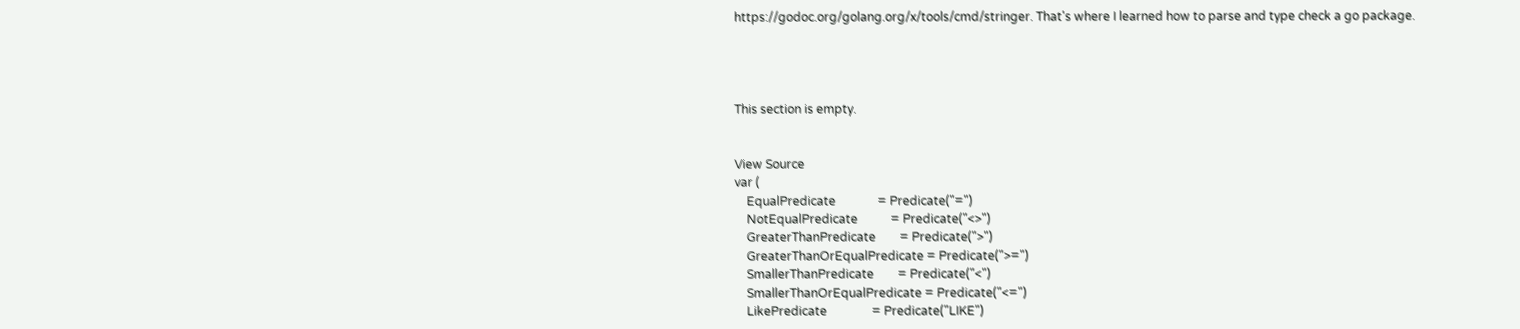https://godoc.org/golang.org/x/tools/cmd/stringer. That's where I learned how to parse and type check a go package.




This section is empty.


View Source
var (
    EqualPredicate              = Predicate("=")
    NotEqualPredicate           = Predicate("<>")
    GreaterThanPredicate        = Predicate(">")
    GreaterThanOrEqualPredicate = Predicate(">=")
    SmallerThanPredicate        = Predicate("<")
    SmallerThanOrEqualPredicate = Predicate("<=")
    LikePredicate               = Predicate("LIKE")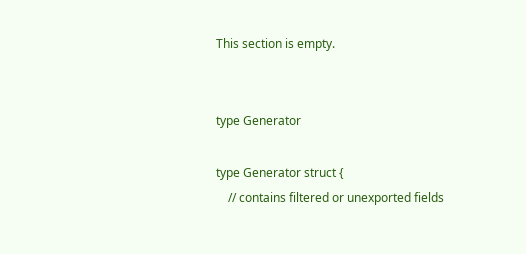This section is empty.


type Generator

type Generator struct {
    // contains filtered or unexported fields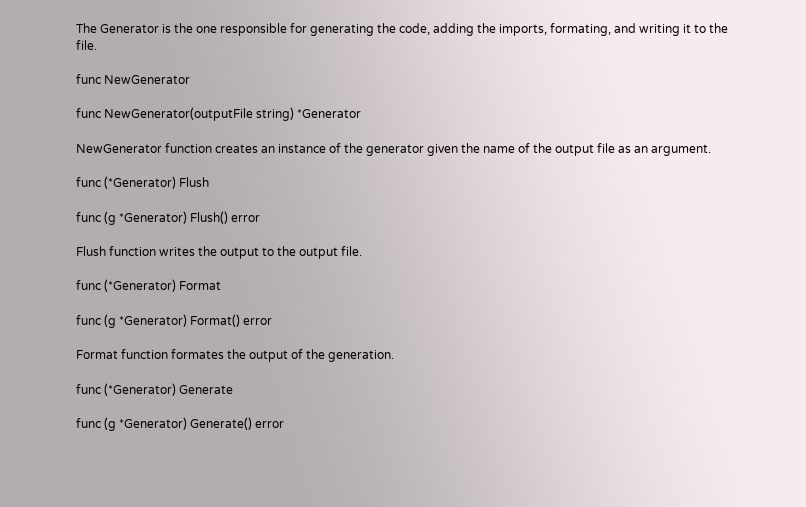The Generator is the one responsible for generating the code, adding the imports, formating, and writing it to the file.

func NewGenerator

func NewGenerator(outputFile string) *Generator

NewGenerator function creates an instance of the generator given the name of the output file as an argument.

func (*Generator) Flush

func (g *Generator) Flush() error

Flush function writes the output to the output file.

func (*Generator) Format

func (g *Generator) Format() error

Format function formates the output of the generation.

func (*Generator) Generate

func (g *Generator) Generate() error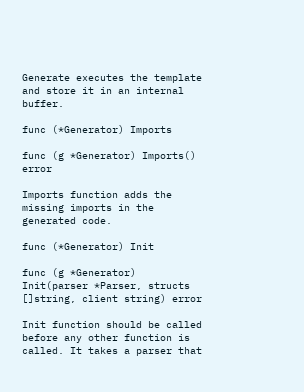Generate executes the template and store it in an internal buffer.

func (*Generator) Imports

func (g *Generator) Imports() error

Imports function adds the missing imports in the generated code.

func (*Generator) Init

func (g *Generator) Init(parser *Parser, structs []string, client string) error

Init function should be called before any other function is called. It takes a parser that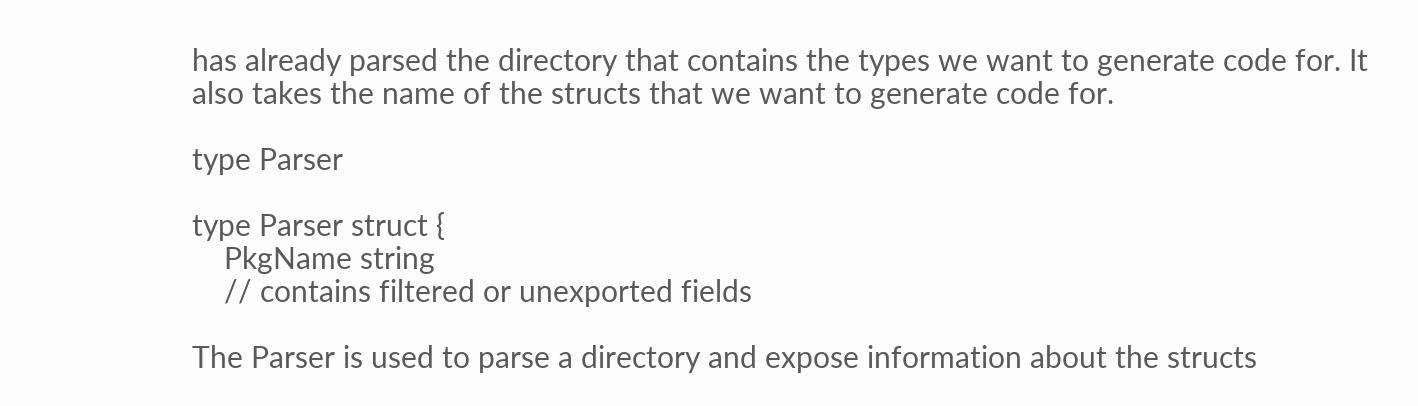has already parsed the directory that contains the types we want to generate code for. It also takes the name of the structs that we want to generate code for.

type Parser

type Parser struct {
    PkgName string
    // contains filtered or unexported fields

The Parser is used to parse a directory and expose information about the structs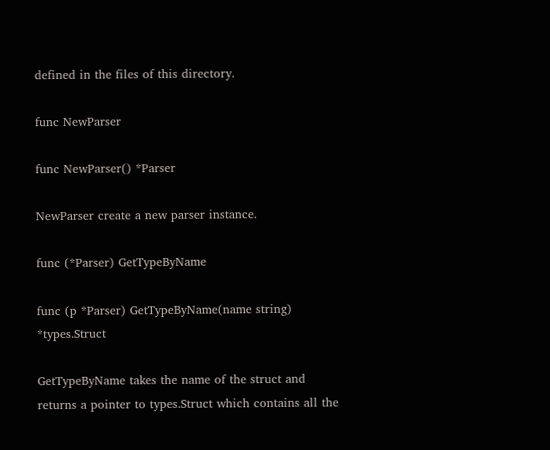defined in the files of this directory.

func NewParser

func NewParser() *Parser

NewParser create a new parser instance.

func (*Parser) GetTypeByName

func (p *Parser) GetTypeByName(name string) *types.Struct

GetTypeByName takes the name of the struct and returns a pointer to types.Struct which contains all the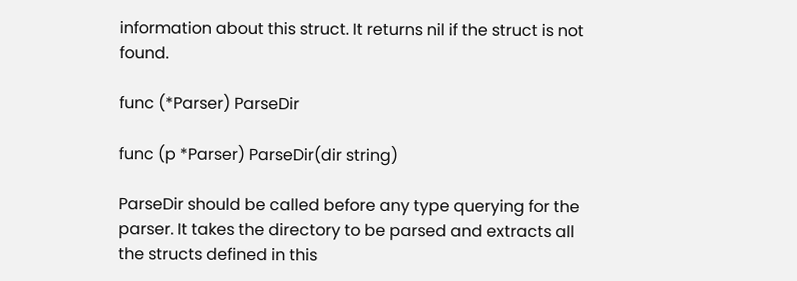information about this struct. It returns nil if the struct is not found.

func (*Parser) ParseDir

func (p *Parser) ParseDir(dir string)

ParseDir should be called before any type querying for the parser. It takes the directory to be parsed and extracts all the structs defined in this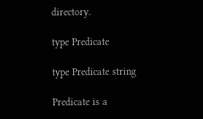directory.

type Predicate

type Predicate string

Predicate is a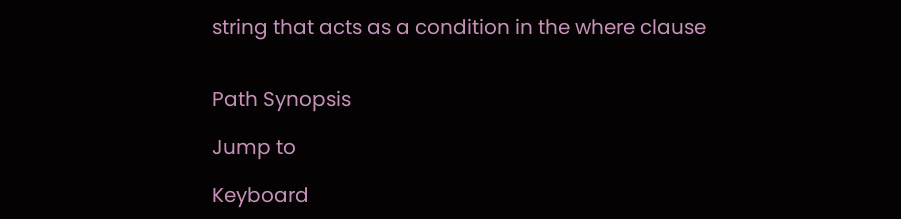string that acts as a condition in the where clause


Path Synopsis

Jump to

Keyboard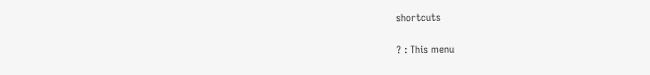shortcuts

? : This menu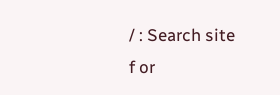/ : Search site
f or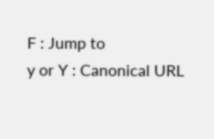F : Jump to
y or Y : Canonical URL